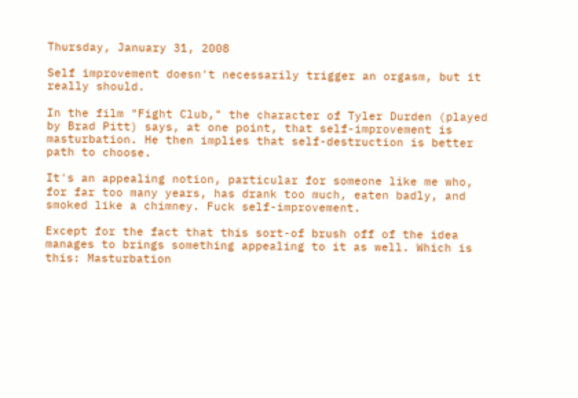Thursday, January 31, 2008

Self improvement doesn't necessarily trigger an orgasm, but it really should.

In the film "Fight Club," the character of Tyler Durden (played by Brad Pitt) says, at one point, that self-improvement is masturbation. He then implies that self-destruction is better path to choose.

It's an appealing notion, particular for someone like me who, for far too many years, has drank too much, eaten badly, and smoked like a chimney. Fuck self-improvement.

Except for the fact that this sort-of brush off of the idea manages to brings something appealing to it as well. Which is this: Masturbation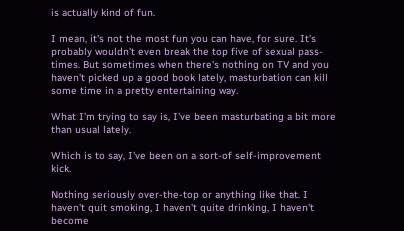is actually kind of fun.

I mean, it's not the most fun you can have, for sure. It's probably wouldn't even break the top five of sexual pass-times. But sometimes when there's nothing on TV and you haven't picked up a good book lately, masturbation can kill some time in a pretty entertaining way.

What I'm trying to say is, I've been masturbating a bit more than usual lately.

Which is to say, I've been on a sort-of self-improvement kick.

Nothing seriously over-the-top or anything like that. I haven't quit smoking, I haven't quite drinking, I haven't become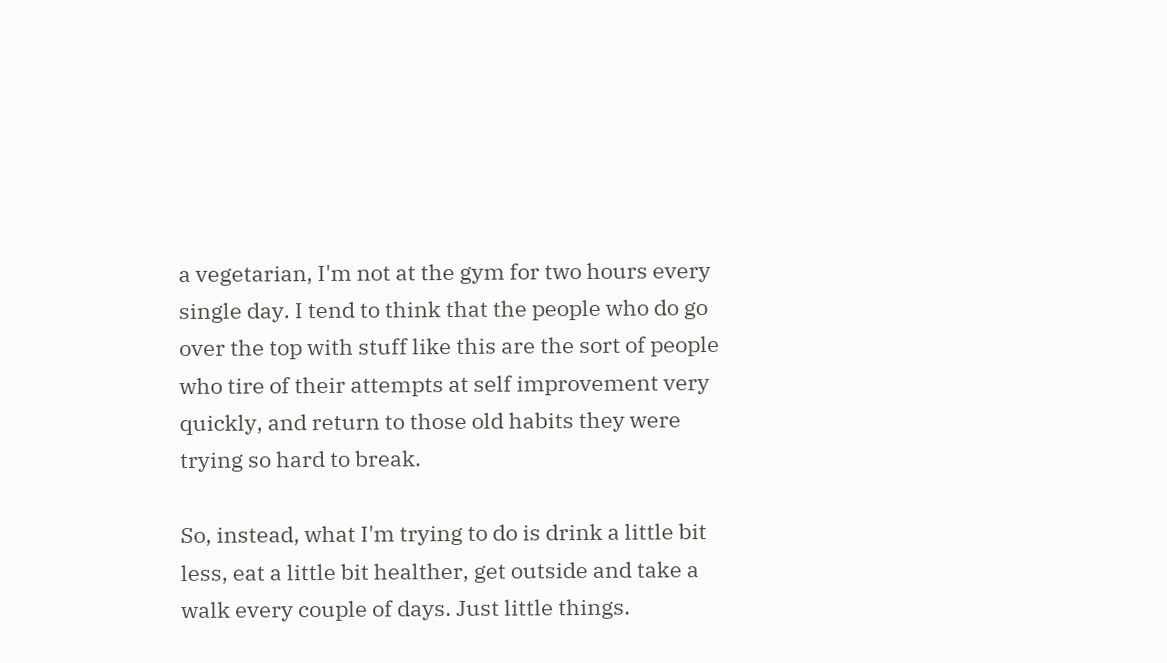a vegetarian, I'm not at the gym for two hours every single day. I tend to think that the people who do go over the top with stuff like this are the sort of people who tire of their attempts at self improvement very quickly, and return to those old habits they were trying so hard to break.

So, instead, what I'm trying to do is drink a little bit less, eat a little bit healther, get outside and take a walk every couple of days. Just little things.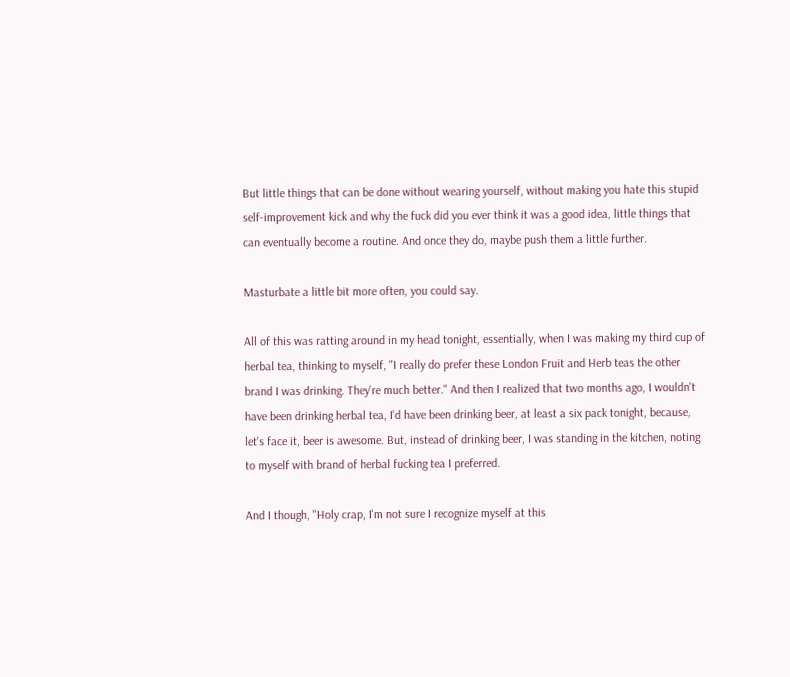But little things that can be done without wearing yourself, without making you hate this stupid self-improvement kick and why the fuck did you ever think it was a good idea, little things that can eventually become a routine. And once they do, maybe push them a little further.

Masturbate a little bit more often, you could say.

All of this was ratting around in my head tonight, essentially, when I was making my third cup of herbal tea, thinking to myself, "I really do prefer these London Fruit and Herb teas the other brand I was drinking. They're much better." And then I realized that two months ago, I wouldn't have been drinking herbal tea, I'd have been drinking beer, at least a six pack tonight, because, let's face it, beer is awesome. But, instead of drinking beer, I was standing in the kitchen, noting to myself with brand of herbal fucking tea I preferred.

And I though, "Holy crap, I'm not sure I recognize myself at this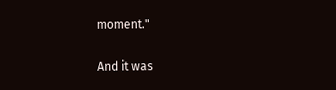moment."

And it was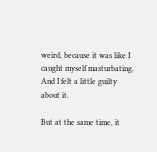weird, because it was like I caught myself masturbating. And I felt a little guilty about it.

But at the same time, it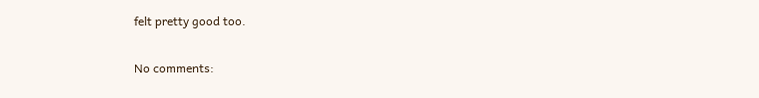felt pretty good too.

No comments: